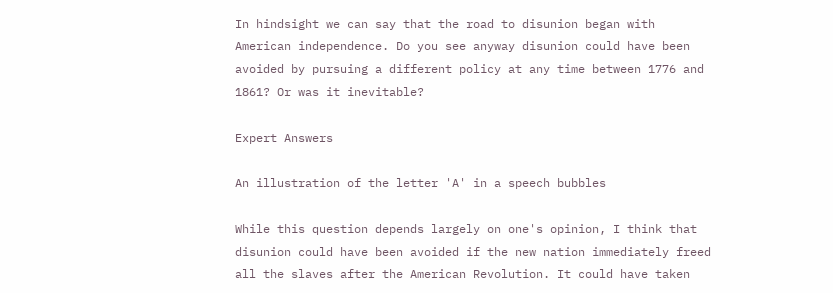In hindsight we can say that the road to disunion began with American independence. Do you see anyway disunion could have been avoided by pursuing a different policy at any time between 1776 and 1861? Or was it inevitable?

Expert Answers

An illustration of the letter 'A' in a speech bubbles

While this question depends largely on one's opinion, I think that disunion could have been avoided if the new nation immediately freed all the slaves after the American Revolution. It could have taken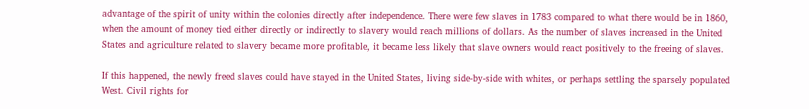advantage of the spirit of unity within the colonies directly after independence. There were few slaves in 1783 compared to what there would be in 1860, when the amount of money tied either directly or indirectly to slavery would reach millions of dollars. As the number of slaves increased in the United States and agriculture related to slavery became more profitable, it became less likely that slave owners would react positively to the freeing of slaves.

If this happened, the newly freed slaves could have stayed in the United States, living side-by-side with whites, or perhaps settling the sparsely populated West. Civil rights for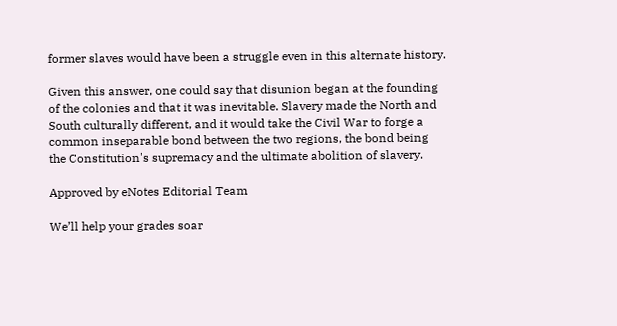former slaves would have been a struggle even in this alternate history.

Given this answer, one could say that disunion began at the founding of the colonies and that it was inevitable. Slavery made the North and South culturally different, and it would take the Civil War to forge a common inseparable bond between the two regions, the bond being the Constitution's supremacy and the ultimate abolition of slavery.

Approved by eNotes Editorial Team

We’ll help your grades soar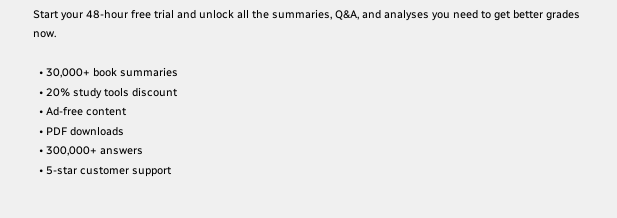Start your 48-hour free trial and unlock all the summaries, Q&A, and analyses you need to get better grades now.

  • 30,000+ book summaries
  • 20% study tools discount
  • Ad-free content
  • PDF downloads
  • 300,000+ answers
  • 5-star customer support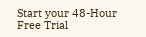Start your 48-Hour Free Trial